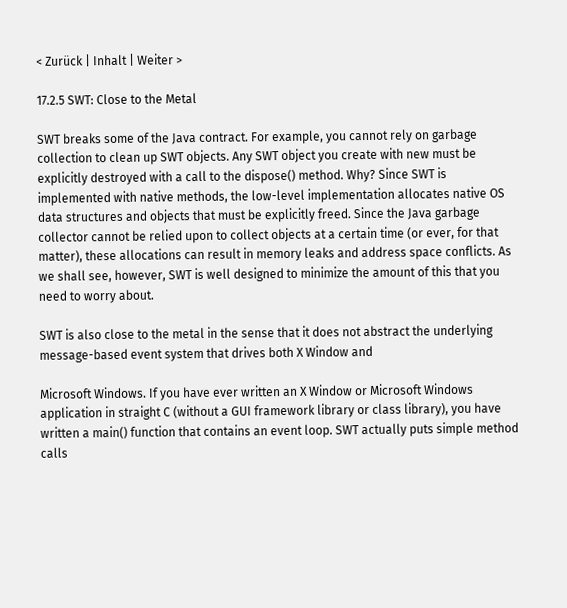< Zurück | Inhalt | Weiter >

17.2.5 SWT: Close to the Metal

SWT breaks some of the Java contract. For example, you cannot rely on garbage collection to clean up SWT objects. Any SWT object you create with new must be explicitly destroyed with a call to the dispose() method. Why? Since SWT is implemented with native methods, the low-level implementation allocates native OS data structures and objects that must be explicitly freed. Since the Java garbage collector cannot be relied upon to collect objects at a certain time (or ever, for that matter), these allocations can result in memory leaks and address space conflicts. As we shall see, however, SWT is well designed to minimize the amount of this that you need to worry about.

SWT is also close to the metal in the sense that it does not abstract the underlying message-based event system that drives both X Window and

Microsoft Windows. If you have ever written an X Window or Microsoft Windows application in straight C (without a GUI framework library or class library), you have written a main() function that contains an event loop. SWT actually puts simple method calls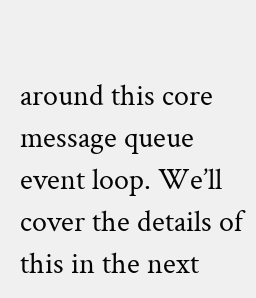around this core message queue event loop. We’ll cover the details of this in the next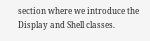section where we introduce the Display and Shell classes.